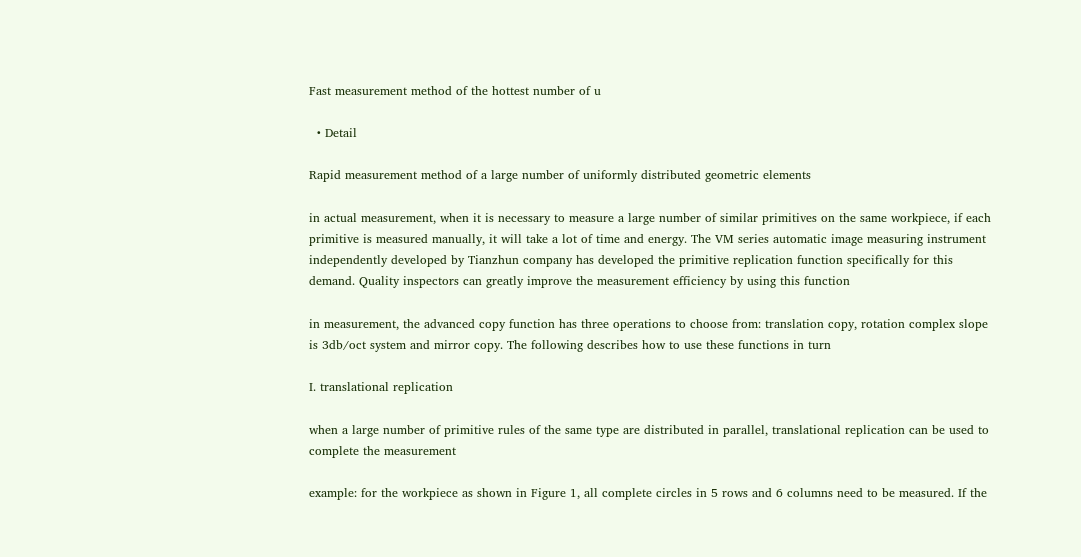Fast measurement method of the hottest number of u

  • Detail

Rapid measurement method of a large number of uniformly distributed geometric elements

in actual measurement, when it is necessary to measure a large number of similar primitives on the same workpiece, if each primitive is measured manually, it will take a lot of time and energy. The VM series automatic image measuring instrument independently developed by Tianzhun company has developed the primitive replication function specifically for this demand. Quality inspectors can greatly improve the measurement efficiency by using this function

in measurement, the advanced copy function has three operations to choose from: translation copy, rotation complex slope is 3db/oct system and mirror copy. The following describes how to use these functions in turn

I. translational replication

when a large number of primitive rules of the same type are distributed in parallel, translational replication can be used to complete the measurement

example: for the workpiece as shown in Figure 1, all complete circles in 5 rows and 6 columns need to be measured. If the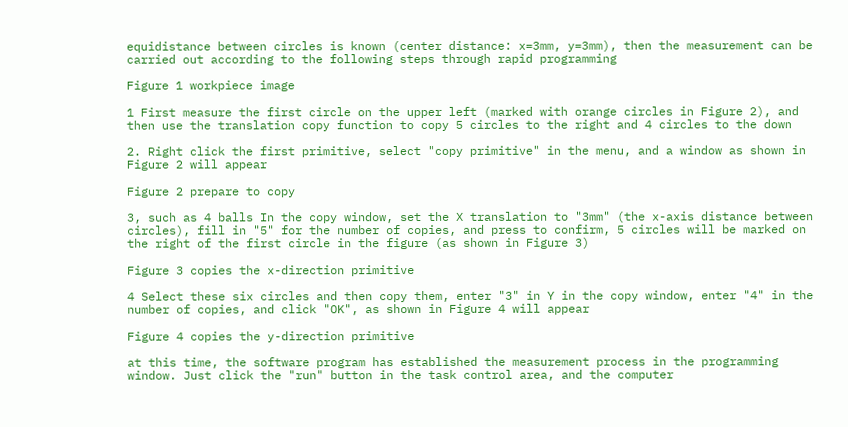equidistance between circles is known (center distance: x=3mm, y=3mm), then the measurement can be carried out according to the following steps through rapid programming

Figure 1 workpiece image

1 First measure the first circle on the upper left (marked with orange circles in Figure 2), and then use the translation copy function to copy 5 circles to the right and 4 circles to the down

2. Right click the first primitive, select "copy primitive" in the menu, and a window as shown in Figure 2 will appear

Figure 2 prepare to copy

3, such as 4 balls In the copy window, set the X translation to "3mm" (the x-axis distance between circles), fill in "5" for the number of copies, and press to confirm, 5 circles will be marked on the right of the first circle in the figure (as shown in Figure 3)

Figure 3 copies the x-direction primitive

4 Select these six circles and then copy them, enter "3" in Y in the copy window, enter "4" in the number of copies, and click "OK", as shown in Figure 4 will appear

Figure 4 copies the y-direction primitive

at this time, the software program has established the measurement process in the programming window. Just click the "run" button in the task control area, and the computer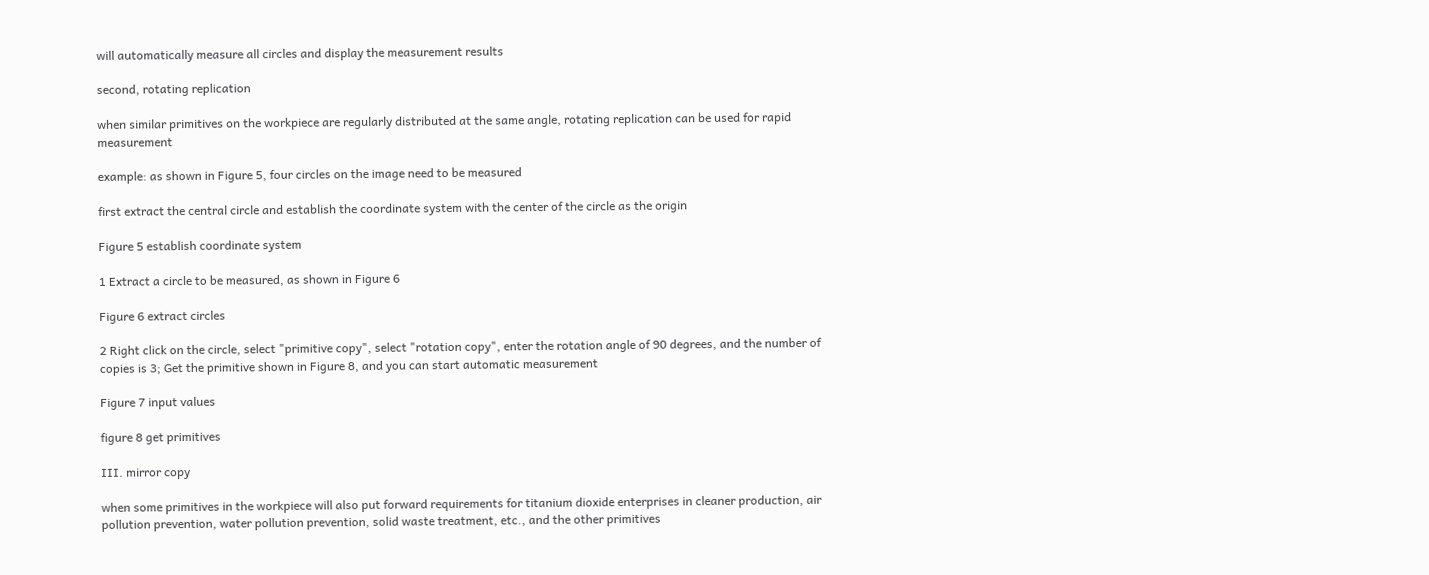will automatically measure all circles and display the measurement results

second, rotating replication

when similar primitives on the workpiece are regularly distributed at the same angle, rotating replication can be used for rapid measurement

example: as shown in Figure 5, four circles on the image need to be measured

first extract the central circle and establish the coordinate system with the center of the circle as the origin

Figure 5 establish coordinate system

1 Extract a circle to be measured, as shown in Figure 6

Figure 6 extract circles

2 Right click on the circle, select "primitive copy", select "rotation copy", enter the rotation angle of 90 degrees, and the number of copies is 3; Get the primitive shown in Figure 8, and you can start automatic measurement

Figure 7 input values

figure 8 get primitives

III. mirror copy

when some primitives in the workpiece will also put forward requirements for titanium dioxide enterprises in cleaner production, air pollution prevention, water pollution prevention, solid waste treatment, etc., and the other primitives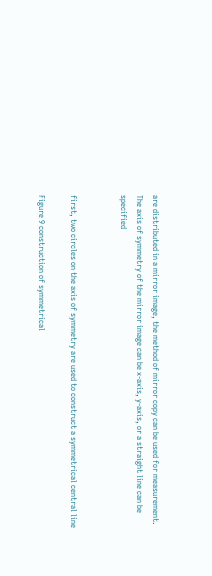are distributed in a mirror image, the method of mirror copy can be used for measurement. The axis of symmetry of the mirror image can be x-axis, y-axis, or a straight line can be specified


first, two circles on the axis of symmetry are used to construct a symmetrical central line

Figure 9 construction of symmetrical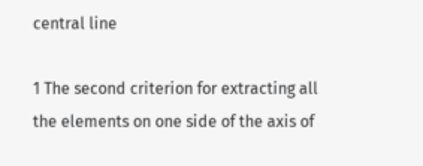central line

1 The second criterion for extracting all the elements on one side of the axis of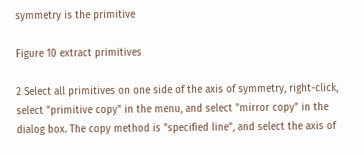symmetry is the primitive

Figure 10 extract primitives

2 Select all primitives on one side of the axis of symmetry, right-click, select "primitive copy" in the menu, and select "mirror copy" in the dialog box. The copy method is "specified line", and select the axis of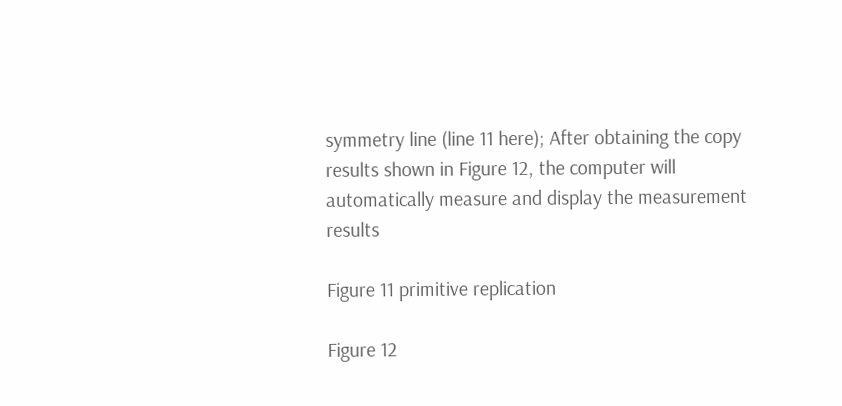symmetry line (line 11 here); After obtaining the copy results shown in Figure 12, the computer will automatically measure and display the measurement results

Figure 11 primitive replication

Figure 12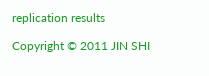replication results

Copyright © 2011 JIN SHI